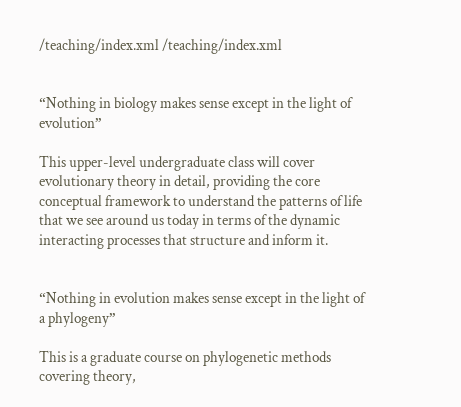/teaching/index.xml /teaching/index.xml


“Nothing in biology makes sense except in the light of evolution”

This upper-level undergraduate class will cover evolutionary theory in detail, providing the core conceptual framework to understand the patterns of life that we see around us today in terms of the dynamic interacting processes that structure and inform it.


“Nothing in evolution makes sense except in the light of a phylogeny”

This is a graduate course on phylogenetic methods covering theory,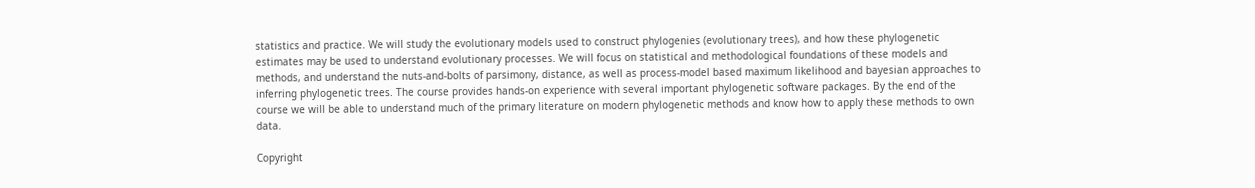statistics and practice. We will study the evolutionary models used to construct phylogenies (evolutionary trees), and how these phylogenetic estimates may be used to understand evolutionary processes. We will focus on statistical and methodological foundations of these models and methods, and understand the nuts-and-bolts of parsimony, distance, as well as process-model based maximum likelihood and bayesian approaches to inferring phylogenetic trees. The course provides hands-on experience with several important phylogenetic software packages. By the end of the course we will be able to understand much of the primary literature on modern phylogenetic methods and know how to apply these methods to own data.

Copyright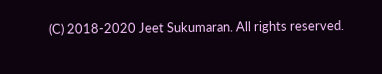(C) 2018-2020 Jeet Sukumaran. All rights reserved.